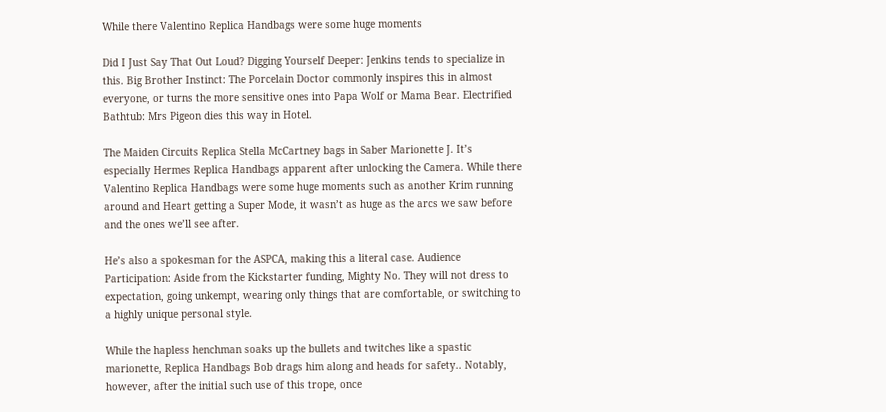While there Valentino Replica Handbags were some huge moments

Did I Just Say That Out Loud? Digging Yourself Deeper: Jenkins tends to specialize in this. Big Brother Instinct: The Porcelain Doctor commonly inspires this in almost everyone, or turns the more sensitive ones into Papa Wolf or Mama Bear. Electrified Bathtub: Mrs Pigeon dies this way in Hotel.

The Maiden Circuits Replica Stella McCartney bags in Saber Marionette J. It’s especially Hermes Replica Handbags apparent after unlocking the Camera. While there Valentino Replica Handbags were some huge moments such as another Krim running around and Heart getting a Super Mode, it wasn’t as huge as the arcs we saw before and the ones we’ll see after.

He’s also a spokesman for the ASPCA, making this a literal case. Audience Participation: Aside from the Kickstarter funding, Mighty No. They will not dress to expectation, going unkempt, wearing only things that are comfortable, or switching to a highly unique personal style.

While the hapless henchman soaks up the bullets and twitches like a spastic marionette, Replica Handbags Bob drags him along and heads for safety.. Notably, however, after the initial such use of this trope, once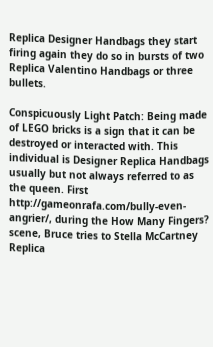Replica Designer Handbags they start firing again they do so in bursts of two Replica Valentino Handbags or three bullets.

Conspicuously Light Patch: Being made of LEGO bricks is a sign that it can be destroyed or interacted with. This individual is Designer Replica Handbags usually but not always referred to as the queen. First http://gameonrafa.com/bully-even-angrier/, during the How Many Fingers? scene, Bruce tries to Stella McCartney Replica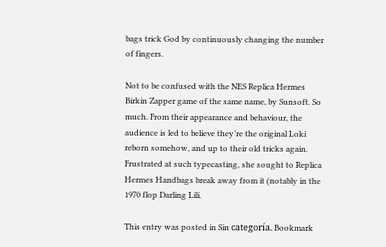bags trick God by continuously changing the number of fingers.

Not to be confused with the NES Replica Hermes Birkin Zapper game of the same name, by Sunsoft. So much. From their appearance and behaviour, the audience is led to believe they’re the original Loki reborn somehow, and up to their old tricks again. Frustrated at such typecasting, she sought to Replica Hermes Handbags break away from it (notably in the 1970 flop Darling Lili.

This entry was posted in Sin categoría. Bookmark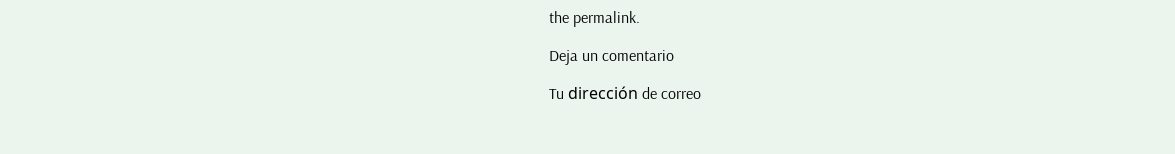the permalink.

Deja un comentario

Tu dirección de correo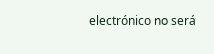electrónico no será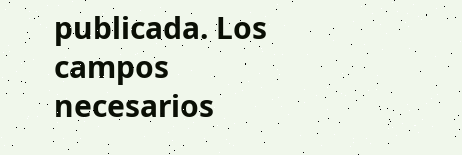publicada. Los campos necesarios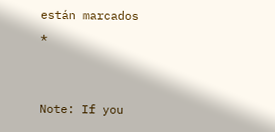están marcados *


Note: If you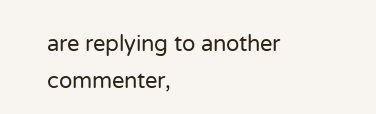are replying to another commenter,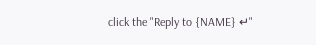click the "Reply to {NAME} ↵"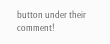button under their comment!